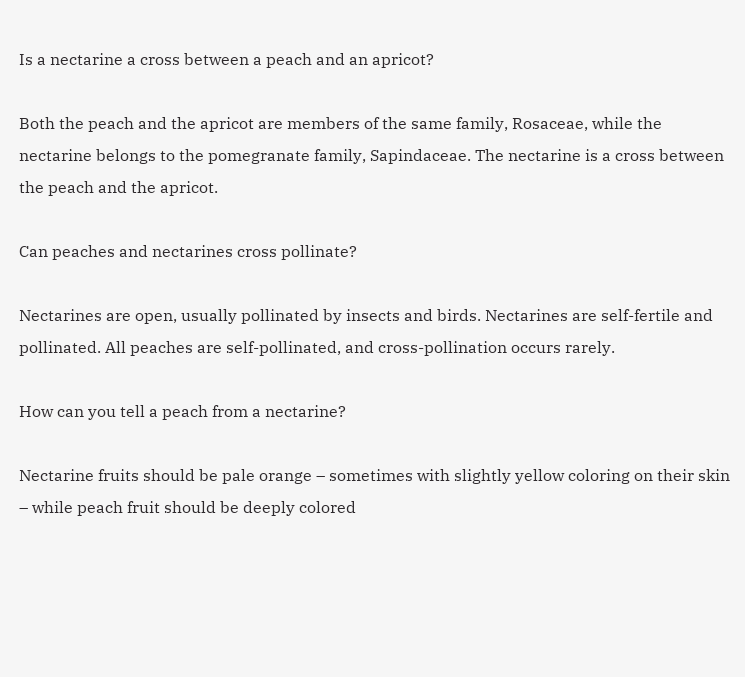Is a nectarine a cross between a peach and an apricot?

Both the peach and the apricot are members of the same family, Rosaceae, while the nectarine belongs to the pomegranate family, Sapindaceae. The nectarine is a cross between the peach and the apricot.

Can peaches and nectarines cross pollinate?

Nectarines are open, usually pollinated by insects and birds. Nectarines are self-fertile and pollinated. All peaches are self-pollinated, and cross-pollination occurs rarely.

How can you tell a peach from a nectarine?

Nectarine fruits should be pale orange – sometimes with slightly yellow coloring on their skin – while peach fruit should be deeply colored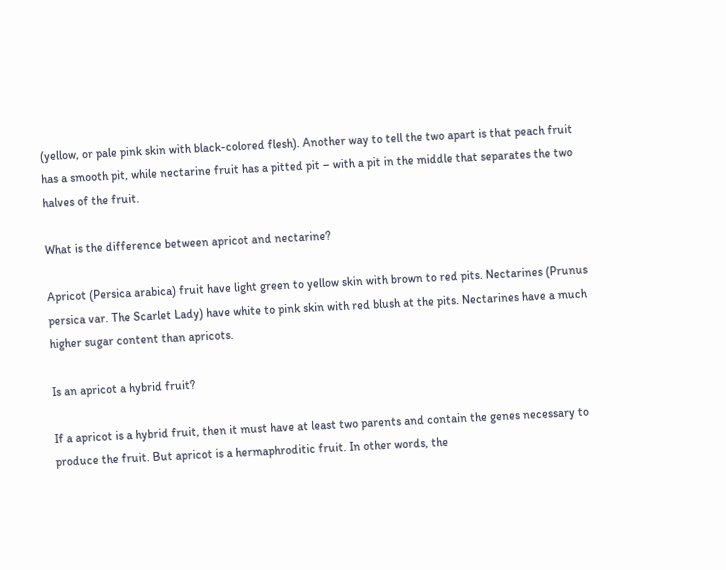(yellow, or pale pink skin with black-colored flesh). Another way to tell the two apart is that peach fruit has a smooth pit, while nectarine fruit has a pitted pit – with a pit in the middle that separates the two halves of the fruit.

What is the difference between apricot and nectarine?

Apricot (Persica arabica) fruit have light green to yellow skin with brown to red pits. Nectarines (Prunus persica var. The Scarlet Lady) have white to pink skin with red blush at the pits. Nectarines have a much higher sugar content than apricots.

Is an apricot a hybrid fruit?

If a apricot is a hybrid fruit, then it must have at least two parents and contain the genes necessary to produce the fruit. But apricot is a hermaphroditic fruit. In other words, the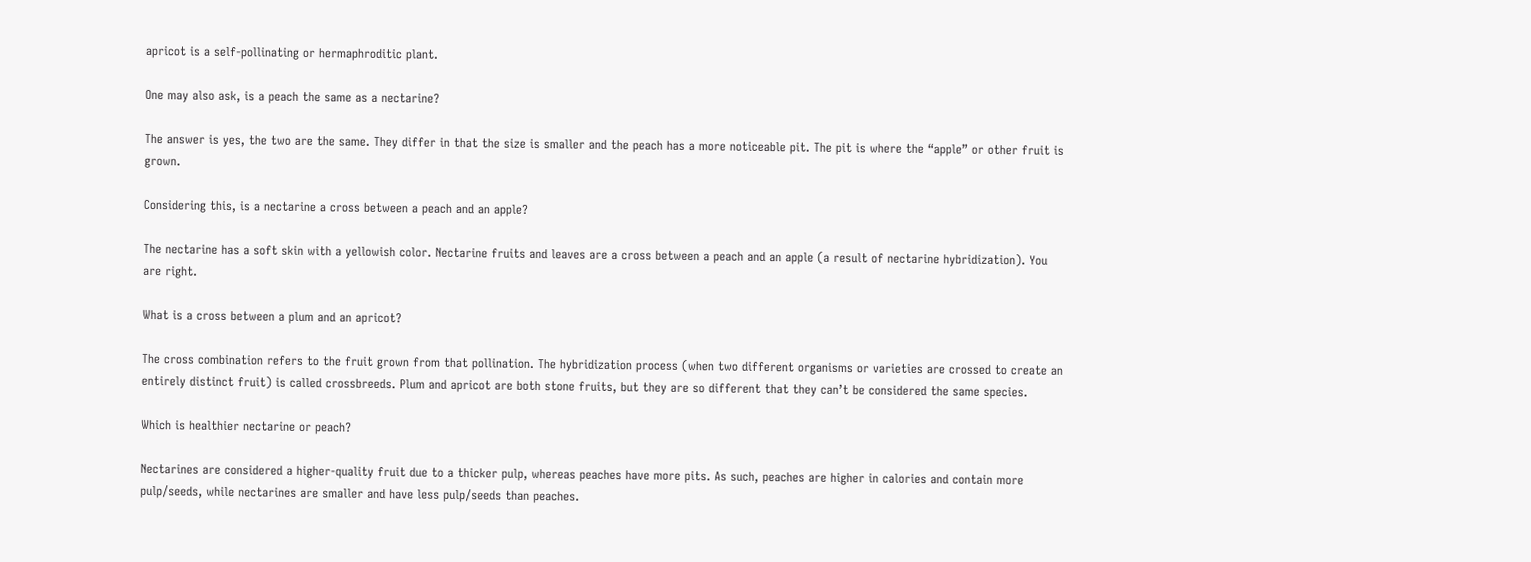apricot is a self-pollinating or hermaphroditic plant.

One may also ask, is a peach the same as a nectarine?

The answer is yes, the two are the same. They differ in that the size is smaller and the peach has a more noticeable pit. The pit is where the “apple” or other fruit is grown.

Considering this, is a nectarine a cross between a peach and an apple?

The nectarine has a soft skin with a yellowish color. Nectarine fruits and leaves are a cross between a peach and an apple (a result of nectarine hybridization). You are right.

What is a cross between a plum and an apricot?

The cross combination refers to the fruit grown from that pollination. The hybridization process (when two different organisms or varieties are crossed to create an entirely distinct fruit) is called crossbreeds. Plum and apricot are both stone fruits, but they are so different that they can’t be considered the same species.

Which is healthier nectarine or peach?

Nectarines are considered a higher-quality fruit due to a thicker pulp, whereas peaches have more pits. As such, peaches are higher in calories and contain more pulp/seeds, while nectarines are smaller and have less pulp/seeds than peaches.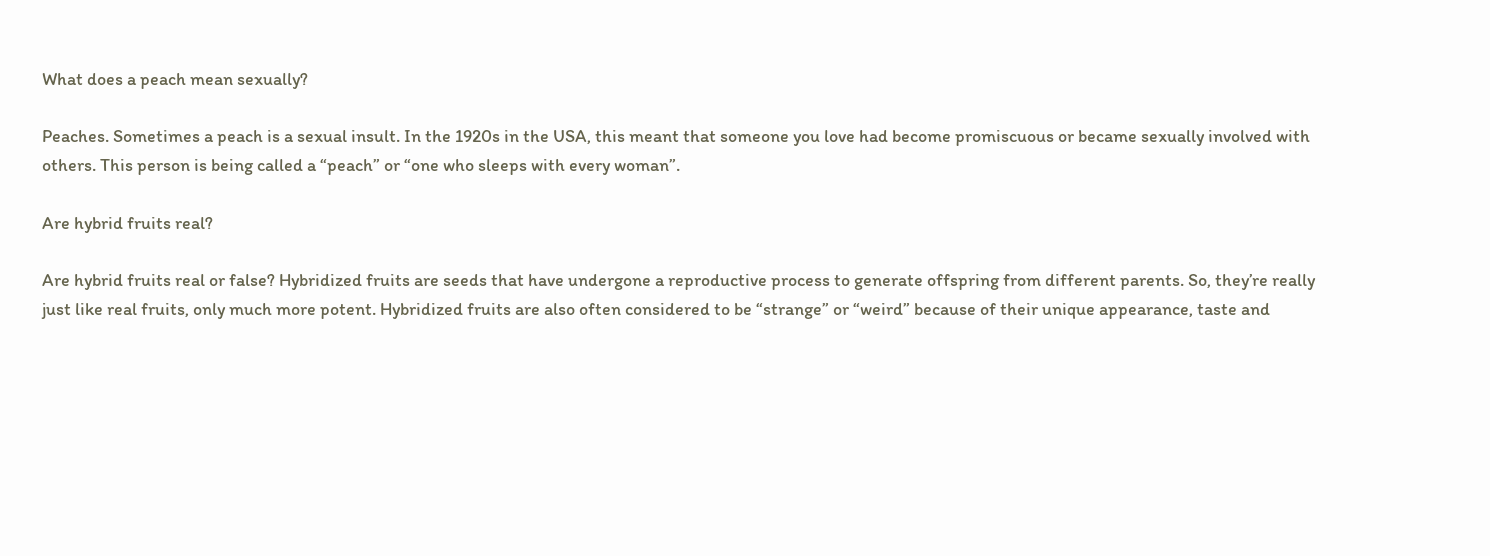What does a peach mean sexually?

Peaches. Sometimes a peach is a sexual insult. In the 1920s in the USA, this meant that someone you love had become promiscuous or became sexually involved with others. This person is being called a “peach” or “one who sleeps with every woman”.

Are hybrid fruits real?

Are hybrid fruits real or false? Hybridized fruits are seeds that have undergone a reproductive process to generate offspring from different parents. So, they’re really just like real fruits, only much more potent. Hybridized fruits are also often considered to be “strange” or “weird” because of their unique appearance, taste and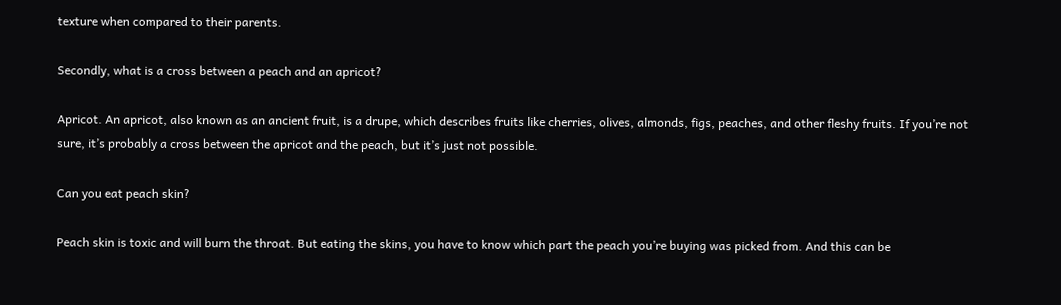texture when compared to their parents.

Secondly, what is a cross between a peach and an apricot?

Apricot. An apricot, also known as an ancient fruit, is a drupe, which describes fruits like cherries, olives, almonds, figs, peaches, and other fleshy fruits. If you’re not sure, it’s probably a cross between the apricot and the peach, but it’s just not possible.

Can you eat peach skin?

Peach skin is toxic and will burn the throat. But eating the skins, you have to know which part the peach you’re buying was picked from. And this can be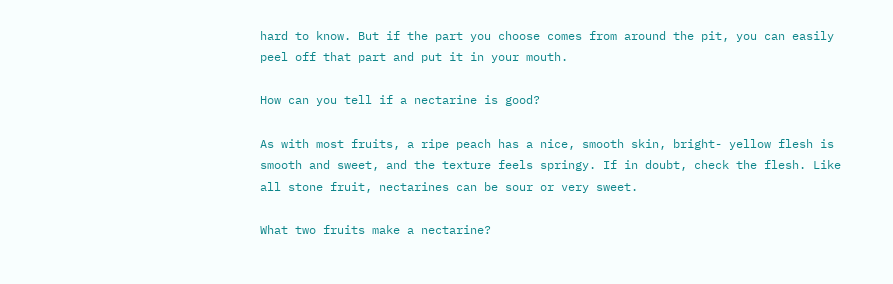hard to know. But if the part you choose comes from around the pit, you can easily peel off that part and put it in your mouth.

How can you tell if a nectarine is good?

As with most fruits, a ripe peach has a nice, smooth skin, bright- yellow flesh is smooth and sweet, and the texture feels springy. If in doubt, check the flesh. Like all stone fruit, nectarines can be sour or very sweet.

What two fruits make a nectarine?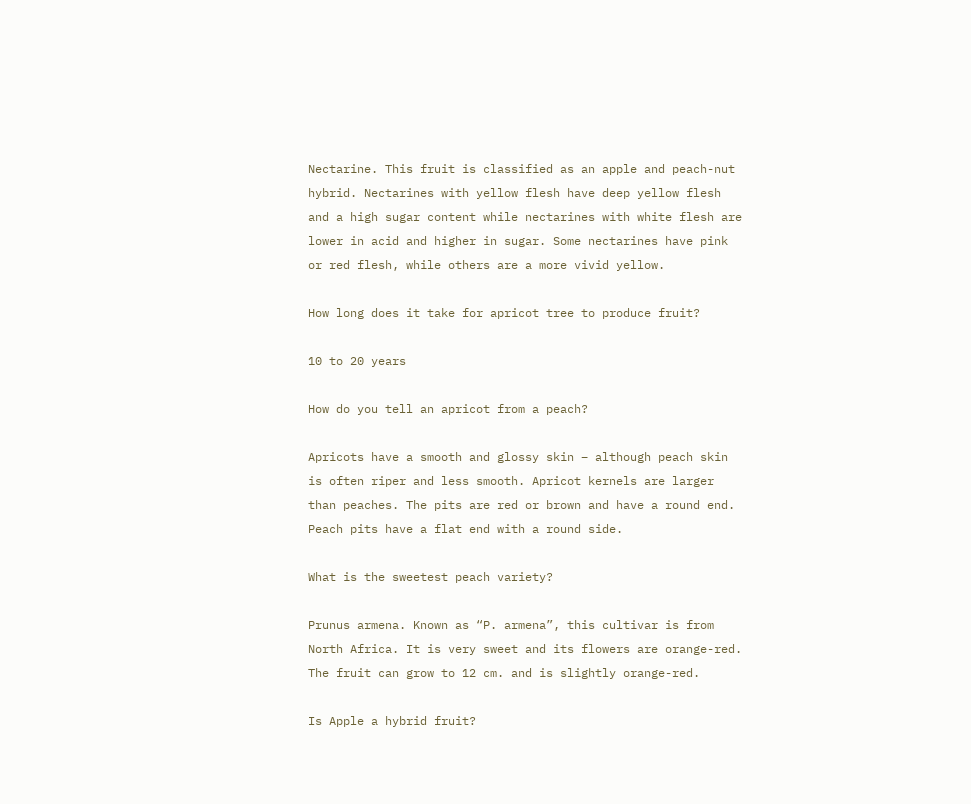Nectarine. This fruit is classified as an apple and peach-nut hybrid. Nectarines with yellow flesh have deep yellow flesh and a high sugar content while nectarines with white flesh are lower in acid and higher in sugar. Some nectarines have pink or red flesh, while others are a more vivid yellow.

How long does it take for apricot tree to produce fruit?

10 to 20 years

How do you tell an apricot from a peach?

Apricots have a smooth and glossy skin – although peach skin is often riper and less smooth. Apricot kernels are larger than peaches. The pits are red or brown and have a round end. Peach pits have a flat end with a round side.

What is the sweetest peach variety?

Prunus armena. Known as “P. armena”, this cultivar is from North Africa. It is very sweet and its flowers are orange-red. The fruit can grow to 12 cm. and is slightly orange-red.

Is Apple a hybrid fruit?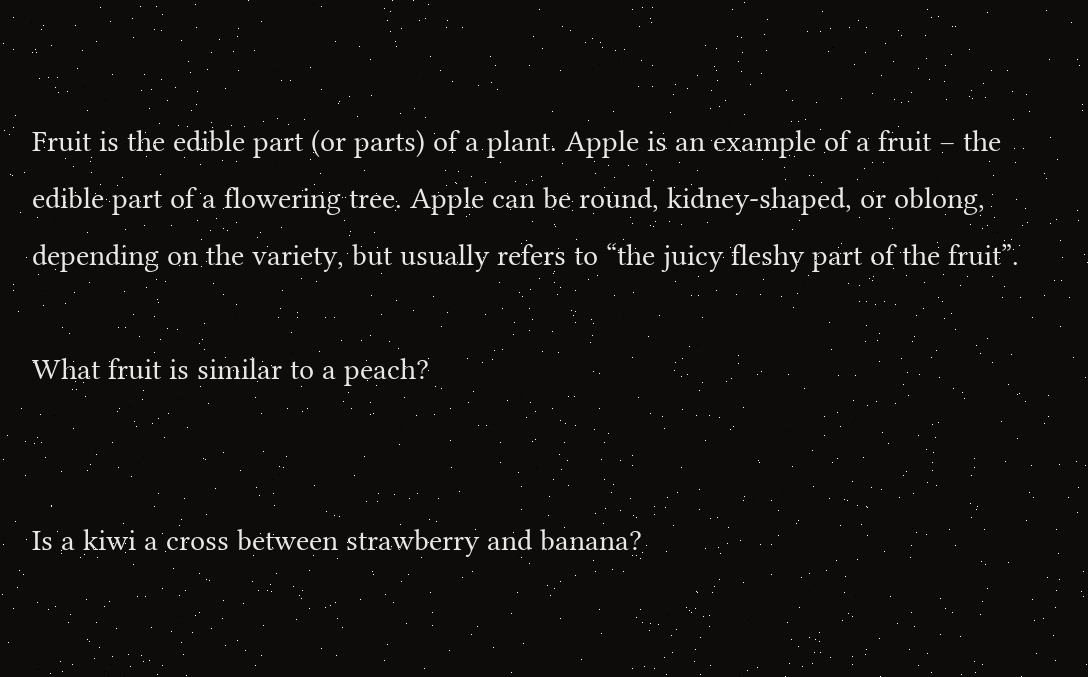Fruit is the edible part (or parts) of a plant. Apple is an example of a fruit – the edible part of a flowering tree. Apple can be round, kidney-shaped, or oblong, depending on the variety, but usually refers to “the juicy fleshy part of the fruit”.

What fruit is similar to a peach?


Is a kiwi a cross between strawberry and banana?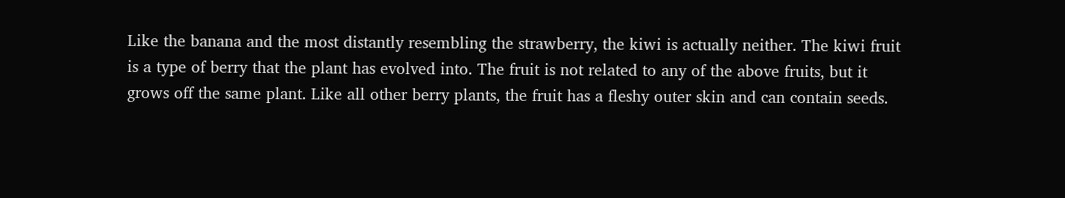Like the banana and the most distantly resembling the strawberry, the kiwi is actually neither. The kiwi fruit is a type of berry that the plant has evolved into. The fruit is not related to any of the above fruits, but it grows off the same plant. Like all other berry plants, the fruit has a fleshy outer skin and can contain seeds.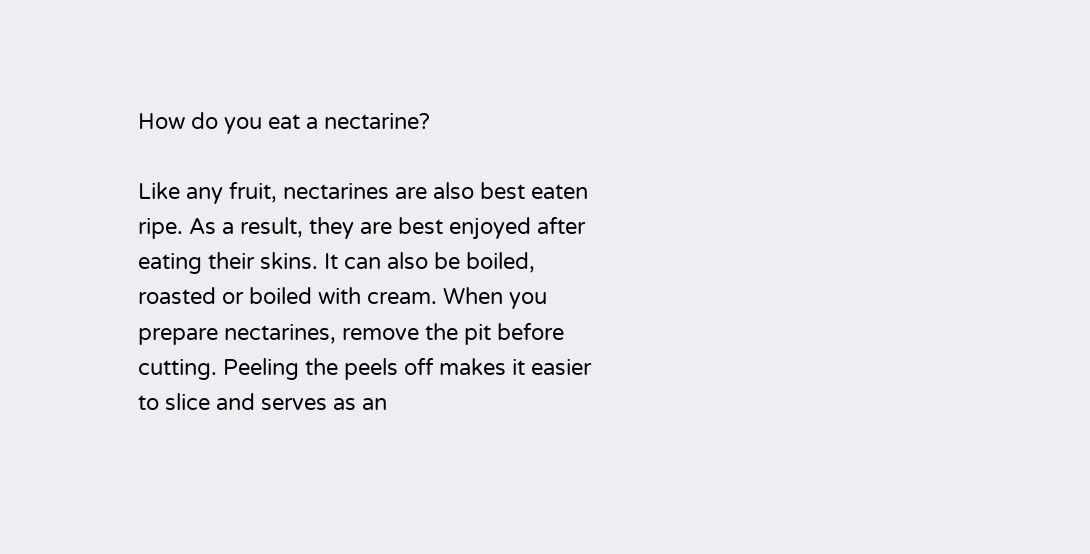How do you eat a nectarine?

Like any fruit, nectarines are also best eaten ripe. As a result, they are best enjoyed after eating their skins. It can also be boiled, roasted or boiled with cream. When you prepare nectarines, remove the pit before cutting. Peeling the peels off makes it easier to slice and serves as an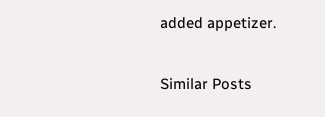added appetizer.

Similar Posts